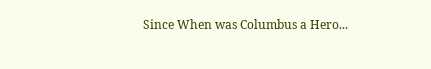Since When was Columbus a Hero...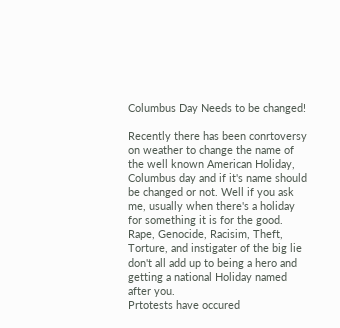Columbus Day Needs to be changed!

Recently there has been conrtoversy on weather to change the name of the well known American Holiday, Columbus day and if it's name should be changed or not. Well if you ask me, usually when there's a holiday for something it is for the good. Rape, Genocide, Racisim, Theft, Torture, and instigater of the big lie don't all add up to being a hero and getting a national Holiday named after you.
Prtotests have occured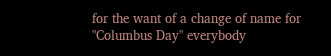for the want of a change of name for "Columbus Day" everybody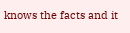knows the facts and it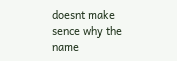doesnt make sence why the name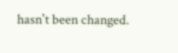hasn't been changed.